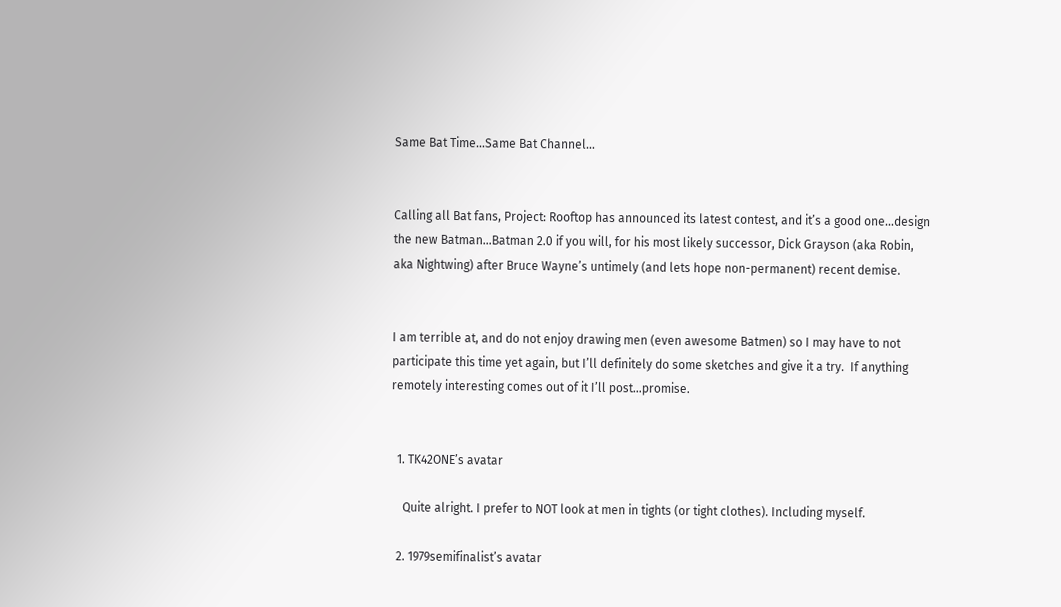Same Bat Time…Same Bat Channel…


Calling all Bat fans, Project: Rooftop has announced its latest contest, and it’s a good one…design the new Batman…Batman 2.0 if you will, for his most likely successor, Dick Grayson (aka Robin, aka Nightwing) after Bruce Wayne’s untimely (and lets hope non-permanent) recent demise.


I am terrible at, and do not enjoy drawing men (even awesome Batmen) so I may have to not participate this time yet again, but I’ll definitely do some sketches and give it a try.  If anything remotely interesting comes out of it I’ll post…promise.


  1. TK42ONE’s avatar

    Quite alright. I prefer to NOT look at men in tights (or tight clothes). Including myself.

  2. 1979semifinalist’s avatar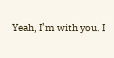Yeah, I’m with you. I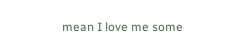mean I love me some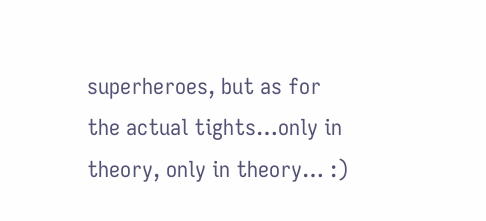superheroes, but as for the actual tights…only in theory, only in theory… :)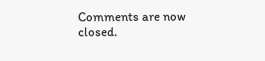Comments are now closed.